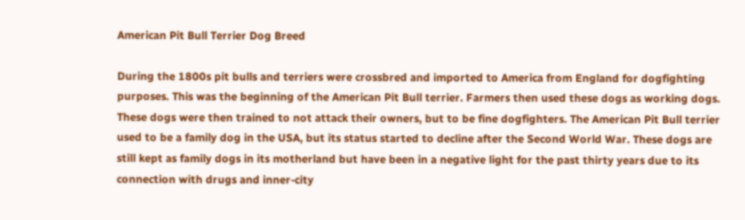American Pit Bull Terrier Dog Breed

During the 1800s pit bulls and terriers were crossbred and imported to America from England for dogfighting purposes. This was the beginning of the American Pit Bull terrier. Farmers then used these dogs as working dogs. These dogs were then trained to not attack their owners, but to be fine dogfighters. The American Pit Bull terrier used to be a family dog in the USA, but its status started to decline after the Second World War. These dogs are still kept as family dogs in its motherland but have been in a negative light for the past thirty years due to its connection with drugs and inner-city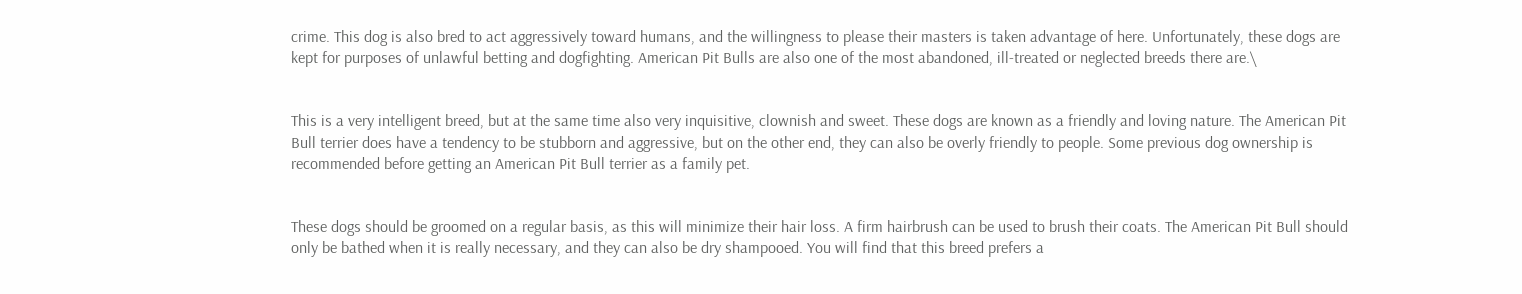crime. This dog is also bred to act aggressively toward humans, and the willingness to please their masters is taken advantage of here. Unfortunately, these dogs are kept for purposes of unlawful betting and dogfighting. American Pit Bulls are also one of the most abandoned, ill-treated or neglected breeds there are.\


This is a very intelligent breed, but at the same time also very inquisitive, clownish and sweet. These dogs are known as a friendly and loving nature. The American Pit Bull terrier does have a tendency to be stubborn and aggressive, but on the other end, they can also be overly friendly to people. Some previous dog ownership is recommended before getting an American Pit Bull terrier as a family pet.


These dogs should be groomed on a regular basis, as this will minimize their hair loss. A firm hairbrush can be used to brush their coats. The American Pit Bull should only be bathed when it is really necessary, and they can also be dry shampooed. You will find that this breed prefers a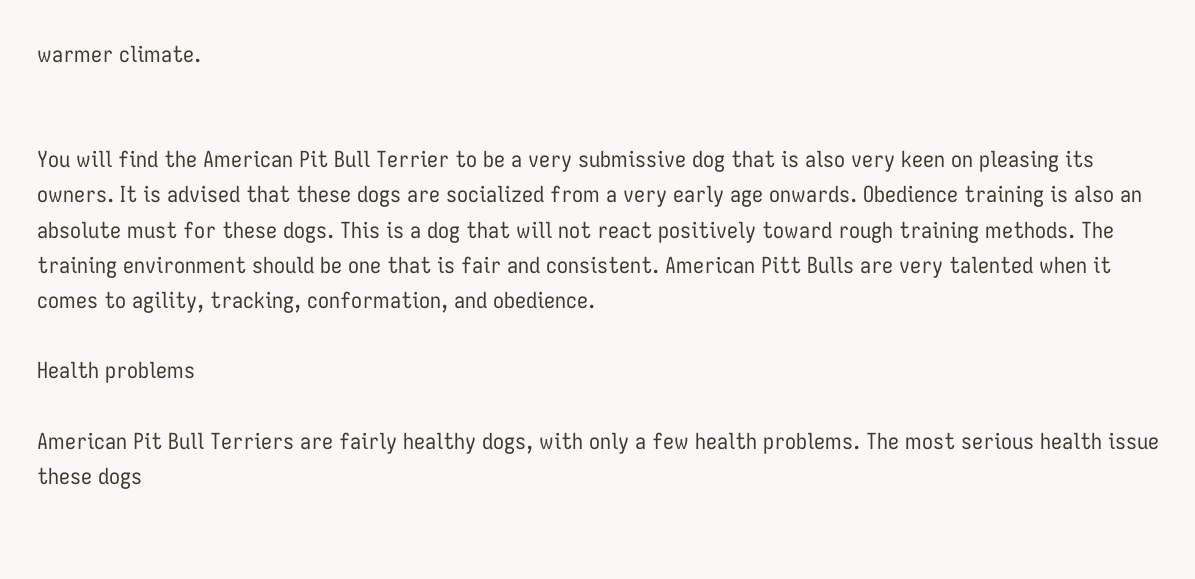warmer climate.


You will find the American Pit Bull Terrier to be a very submissive dog that is also very keen on pleasing its owners. It is advised that these dogs are socialized from a very early age onwards. Obedience training is also an absolute must for these dogs. This is a dog that will not react positively toward rough training methods. The training environment should be one that is fair and consistent. American Pitt Bulls are very talented when it comes to agility, tracking, conformation, and obedience.

Health problems

American Pit Bull Terriers are fairly healthy dogs, with only a few health problems. The most serious health issue these dogs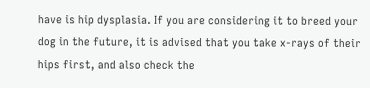have is hip dysplasia. If you are considering it to breed your dog in the future, it is advised that you take x-rays of their hips first, and also check the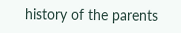history of the parents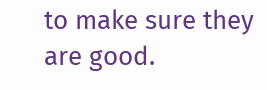to make sure they are good.